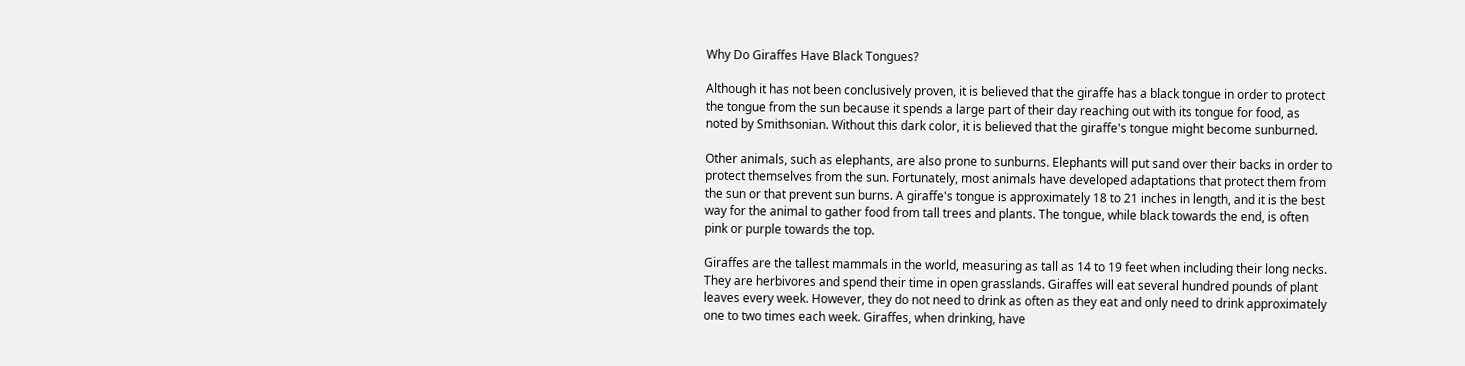Why Do Giraffes Have Black Tongues?

Although it has not been conclusively proven, it is believed that the giraffe has a black tongue in order to protect the tongue from the sun because it spends a large part of their day reaching out with its tongue for food, as noted by Smithsonian. Without this dark color, it is believed that the giraffe's tongue might become sunburned.

Other animals, such as elephants, are also prone to sunburns. Elephants will put sand over their backs in order to protect themselves from the sun. Fortunately, most animals have developed adaptations that protect them from the sun or that prevent sun burns. A giraffe's tongue is approximately 18 to 21 inches in length, and it is the best way for the animal to gather food from tall trees and plants. The tongue, while black towards the end, is often pink or purple towards the top.

Giraffes are the tallest mammals in the world, measuring as tall as 14 to 19 feet when including their long necks. They are herbivores and spend their time in open grasslands. Giraffes will eat several hundred pounds of plant leaves every week. However, they do not need to drink as often as they eat and only need to drink approximately one to two times each week. Giraffes, when drinking, have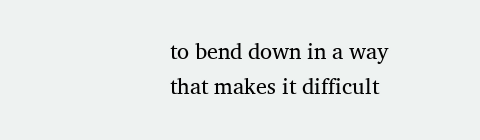to bend down in a way that makes it difficult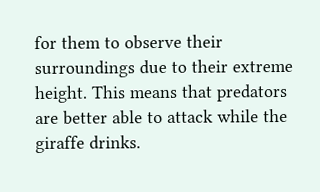for them to observe their surroundings due to their extreme height. This means that predators are better able to attack while the giraffe drinks.